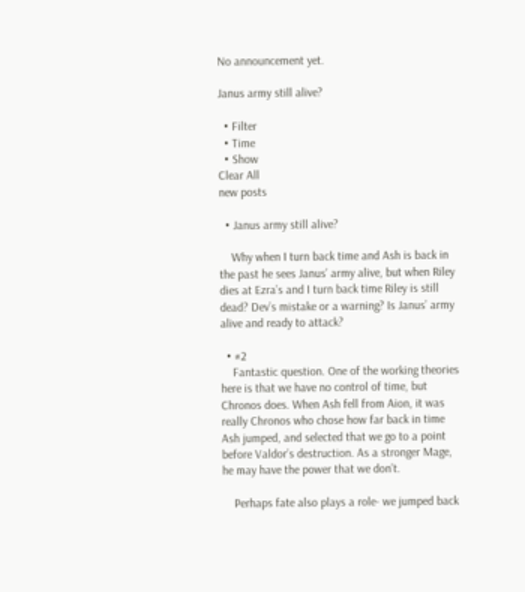No announcement yet.

Janus army still alive?

  • Filter
  • Time
  • Show
Clear All
new posts

  • Janus army still alive?

    Why when I turn back time and Ash is back in the past he sees Janus’ army alive, but when Riley dies at Ezra’s and I turn back time Riley is still dead? Dev’s mistake or a warning? Is Janus’ army alive and ready to attack?

  • #2
    Fantastic question. One of the working theories here is that we have no control of time, but Chronos does. When Ash fell from Aion, it was really Chronos who chose how far back in time Ash jumped, and selected that we go to a point before Valdor’s destruction. As a stronger Mage, he may have the power that we don’t.

    Perhaps fate also plays a role- we jumped back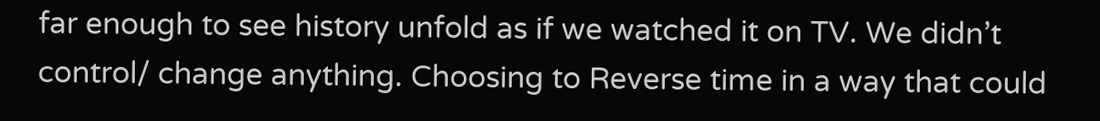far enough to see history unfold as if we watched it on TV. We didn’t control/ change anything. Choosing to Reverse time in a way that could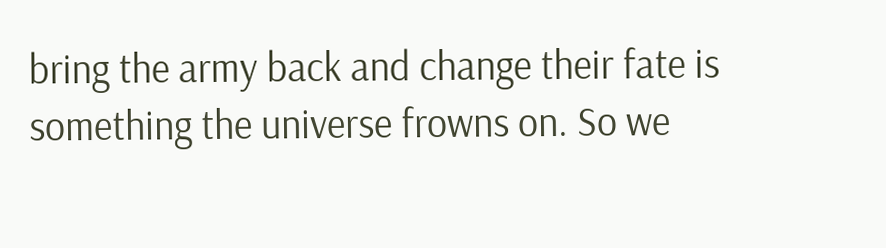bring the army back and change their fate is something the universe frowns on. So we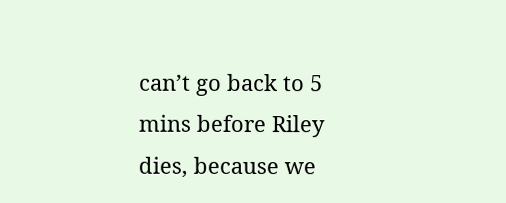can’t go back to 5 mins before Riley dies, because we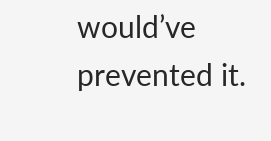would’ve prevented it.